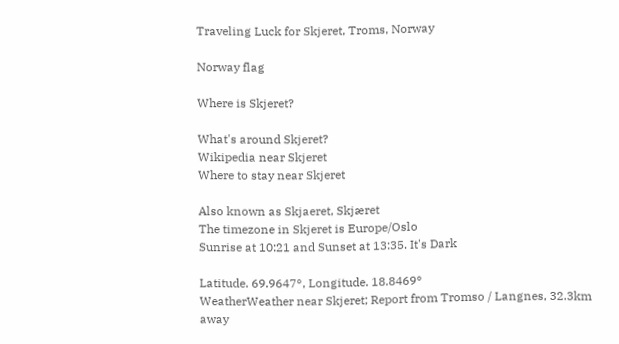Traveling Luck for Skjeret, Troms, Norway

Norway flag

Where is Skjeret?

What's around Skjeret?
Wikipedia near Skjeret
Where to stay near Skjeret

Also known as Skjaeret, Skjæret
The timezone in Skjeret is Europe/Oslo
Sunrise at 10:21 and Sunset at 13:35. It's Dark

Latitude. 69.9647°, Longitude. 18.8469°
WeatherWeather near Skjeret; Report from Tromso / Langnes, 32.3km away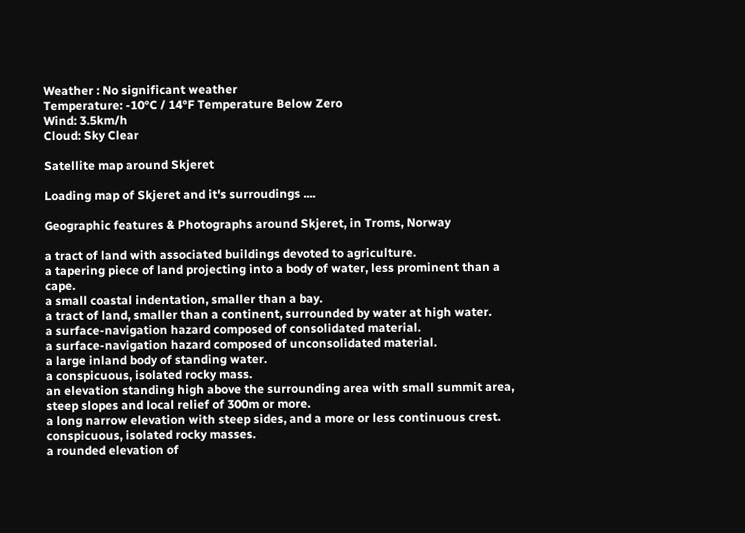Weather : No significant weather
Temperature: -10°C / 14°F Temperature Below Zero
Wind: 3.5km/h
Cloud: Sky Clear

Satellite map around Skjeret

Loading map of Skjeret and it's surroudings ....

Geographic features & Photographs around Skjeret, in Troms, Norway

a tract of land with associated buildings devoted to agriculture.
a tapering piece of land projecting into a body of water, less prominent than a cape.
a small coastal indentation, smaller than a bay.
a tract of land, smaller than a continent, surrounded by water at high water.
a surface-navigation hazard composed of consolidated material.
a surface-navigation hazard composed of unconsolidated material.
a large inland body of standing water.
a conspicuous, isolated rocky mass.
an elevation standing high above the surrounding area with small summit area, steep slopes and local relief of 300m or more.
a long narrow elevation with steep sides, and a more or less continuous crest.
conspicuous, isolated rocky masses.
a rounded elevation of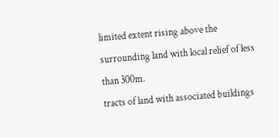limited extent rising above the surrounding land with local relief of less than 300m.
tracts of land with associated buildings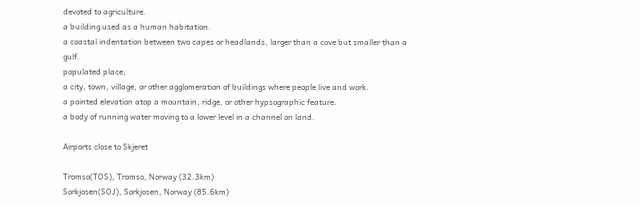devoted to agriculture.
a building used as a human habitation.
a coastal indentation between two capes or headlands, larger than a cove but smaller than a gulf.
populated place;
a city, town, village, or other agglomeration of buildings where people live and work.
a pointed elevation atop a mountain, ridge, or other hypsographic feature.
a body of running water moving to a lower level in a channel on land.

Airports close to Skjeret

Tromso(TOS), Tromso, Norway (32.3km)
Sorkjosen(SOJ), Sorkjosen, Norway (85.6km)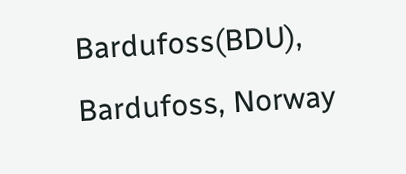Bardufoss(BDU), Bardufoss, Norway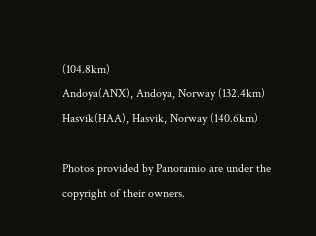(104.8km)
Andoya(ANX), Andoya, Norway (132.4km)
Hasvik(HAA), Hasvik, Norway (140.6km)

Photos provided by Panoramio are under the copyright of their owners.